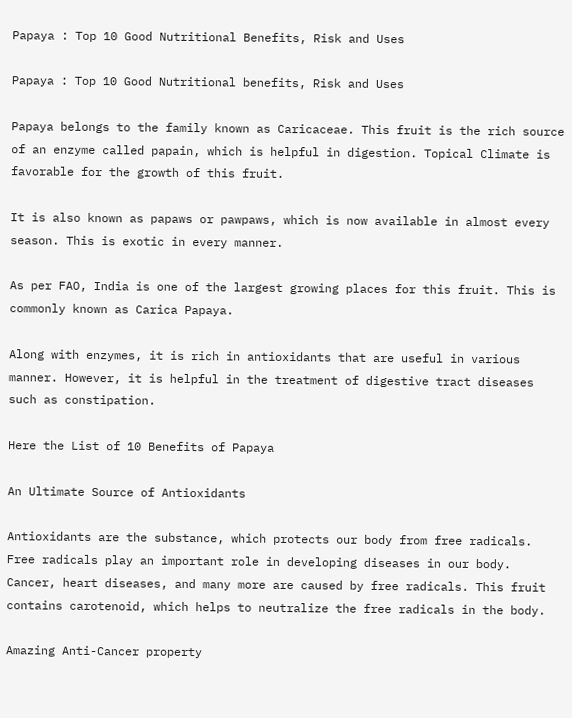Papaya : Top 10 Good Nutritional Benefits, Risk and Uses

Papaya : Top 10 Good Nutritional benefits, Risk and Uses

Papaya belongs to the family known as Caricaceae. This fruit is the rich source of an enzyme called papain, which is helpful in digestion. Topical Climate is favorable for the growth of this fruit.

It is also known as papaws or pawpaws, which is now available in almost every season. This is exotic in every manner.

As per FAO, India is one of the largest growing places for this fruit. This is commonly known as Carica Papaya.

Along with enzymes, it is rich in antioxidants that are useful in various manner. However, it is helpful in the treatment of digestive tract diseases such as constipation.

Here the List of 10 Benefits of Papaya

An Ultimate Source of Antioxidants

Antioxidants are the substance, which protects our body from free radicals. Free radicals play an important role in developing diseases in our body. Cancer, heart diseases, and many more are caused by free radicals. This fruit contains carotenoid, which helps to neutralize the free radicals in the body.

Amazing Anti-Cancer property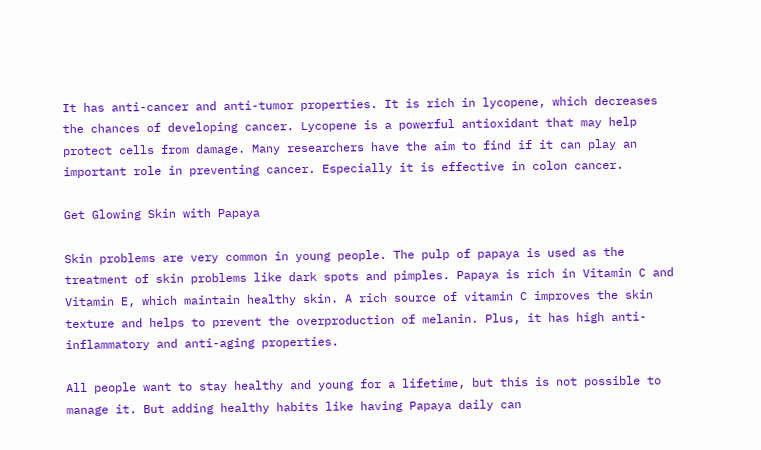It has anti-cancer and anti-tumor properties. It is rich in lycopene, which decreases the chances of developing cancer. Lycopene is a powerful antioxidant that may help protect cells from damage. Many researchers have the aim to find if it can play an important role in preventing cancer. Especially it is effective in colon cancer.

Get Glowing Skin with Papaya

Skin problems are very common in young people. The pulp of papaya is used as the treatment of skin problems like dark spots and pimples. Papaya is rich in Vitamin C and Vitamin E, which maintain healthy skin. A rich source of vitamin C improves the skin texture and helps to prevent the overproduction of melanin. Plus, it has high anti-inflammatory and anti-aging properties.

All people want to stay healthy and young for a lifetime, but this is not possible to manage it. But adding healthy habits like having Papaya daily can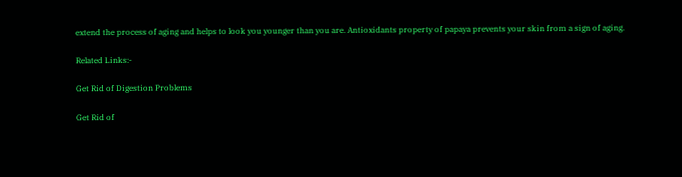extend the process of aging and helps to look you younger than you are. Antioxidants property of papaya prevents your skin from a sign of aging.

Related Links:-

Get Rid of Digestion Problems

Get Rid of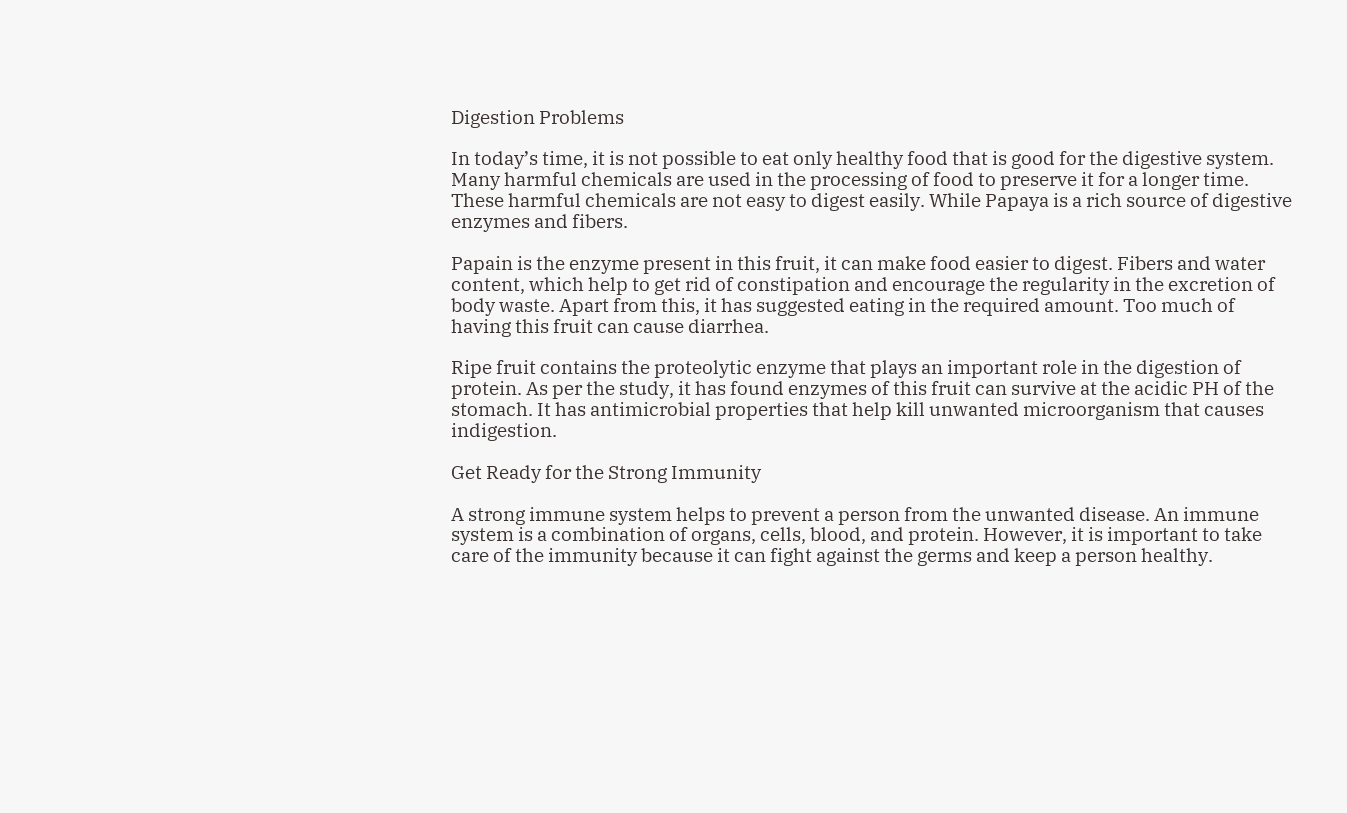Digestion Problems

In today’s time, it is not possible to eat only healthy food that is good for the digestive system. Many harmful chemicals are used in the processing of food to preserve it for a longer time. These harmful chemicals are not easy to digest easily. While Papaya is a rich source of digestive enzymes and fibers.

Papain is the enzyme present in this fruit, it can make food easier to digest. Fibers and water content, which help to get rid of constipation and encourage the regularity in the excretion of body waste. Apart from this, it has suggested eating in the required amount. Too much of having this fruit can cause diarrhea.

Ripe fruit contains the proteolytic enzyme that plays an important role in the digestion of protein. As per the study, it has found enzymes of this fruit can survive at the acidic PH of the stomach. It has antimicrobial properties that help kill unwanted microorganism that causes indigestion.

Get Ready for the Strong Immunity

A strong immune system helps to prevent a person from the unwanted disease. An immune system is a combination of organs, cells, blood, and protein. However, it is important to take care of the immunity because it can fight against the germs and keep a person healthy.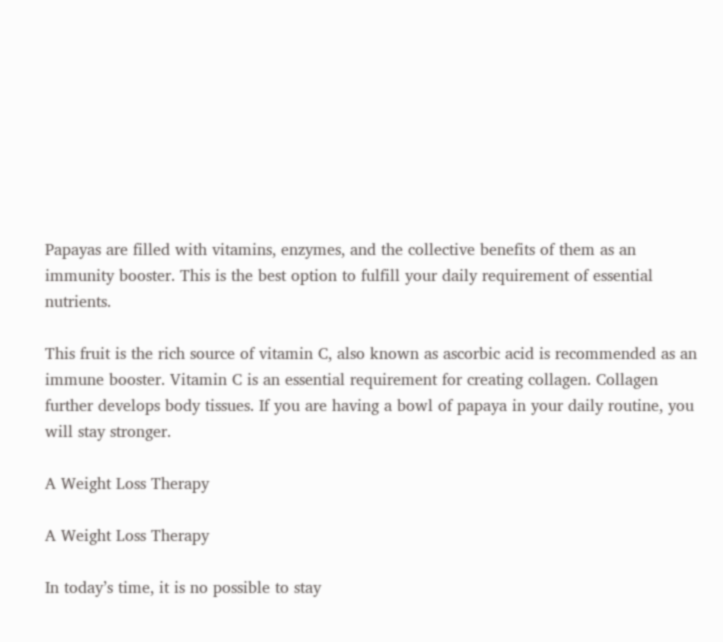Papayas are filled with vitamins, enzymes, and the collective benefits of them as an immunity booster. This is the best option to fulfill your daily requirement of essential nutrients.

This fruit is the rich source of vitamin C, also known as ascorbic acid is recommended as an immune booster. Vitamin C is an essential requirement for creating collagen. Collagen further develops body tissues. If you are having a bowl of papaya in your daily routine, you will stay stronger.

A Weight Loss Therapy

A Weight Loss Therapy

In today’s time, it is no possible to stay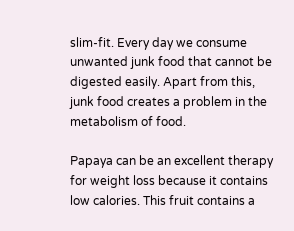slim-fit. Every day we consume unwanted junk food that cannot be digested easily. Apart from this, junk food creates a problem in the metabolism of food.

Papaya can be an excellent therapy for weight loss because it contains low calories. This fruit contains a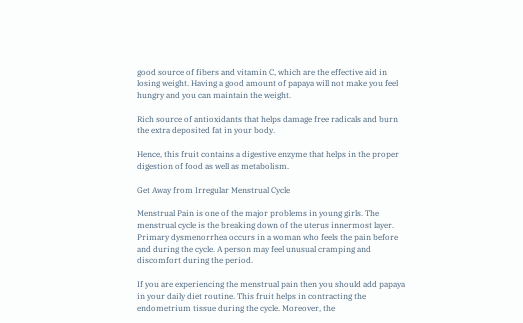good source of fibers and vitamin C, which are the effective aid in losing weight. Having a good amount of papaya will not make you feel hungry and you can maintain the weight.

Rich source of antioxidants that helps damage free radicals and burn the extra deposited fat in your body.

Hence, this fruit contains a digestive enzyme that helps in the proper digestion of food as well as metabolism.

Get Away from Irregular Menstrual Cycle

Menstrual Pain is one of the major problems in young girls. The menstrual cycle is the breaking down of the uterus innermost layer. Primary dysmenorrhea occurs in a woman who feels the pain before and during the cycle. A person may feel unusual cramping and discomfort during the period.

If you are experiencing the menstrual pain then you should add papaya in your daily diet routine. This fruit helps in contracting the endometrium tissue during the cycle. Moreover, the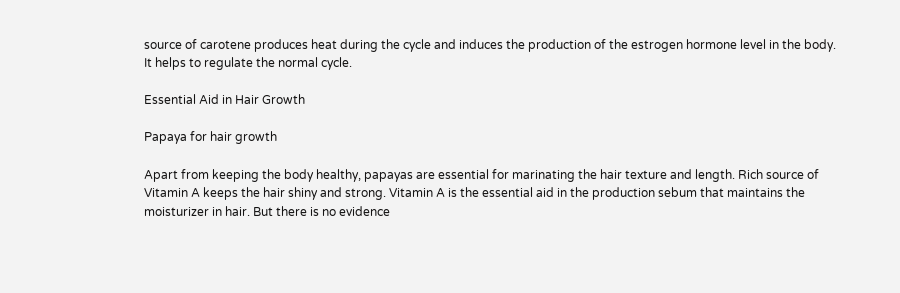source of carotene produces heat during the cycle and induces the production of the estrogen hormone level in the body. It helps to regulate the normal cycle.

Essential Aid in Hair Growth

Papaya for hair growth

Apart from keeping the body healthy, papayas are essential for marinating the hair texture and length. Rich source of Vitamin A keeps the hair shiny and strong. Vitamin A is the essential aid in the production sebum that maintains the moisturizer in hair. But there is no evidence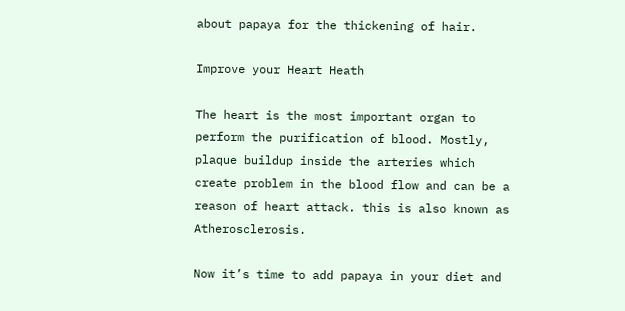about papaya for the thickening of hair.

Improve your Heart Heath

The heart is the most important organ to perform the purification of blood. Mostly, plaque buildup inside the arteries which create problem in the blood flow and can be a reason of heart attack. this is also known as Atherosclerosis.

Now it’s time to add papaya in your diet and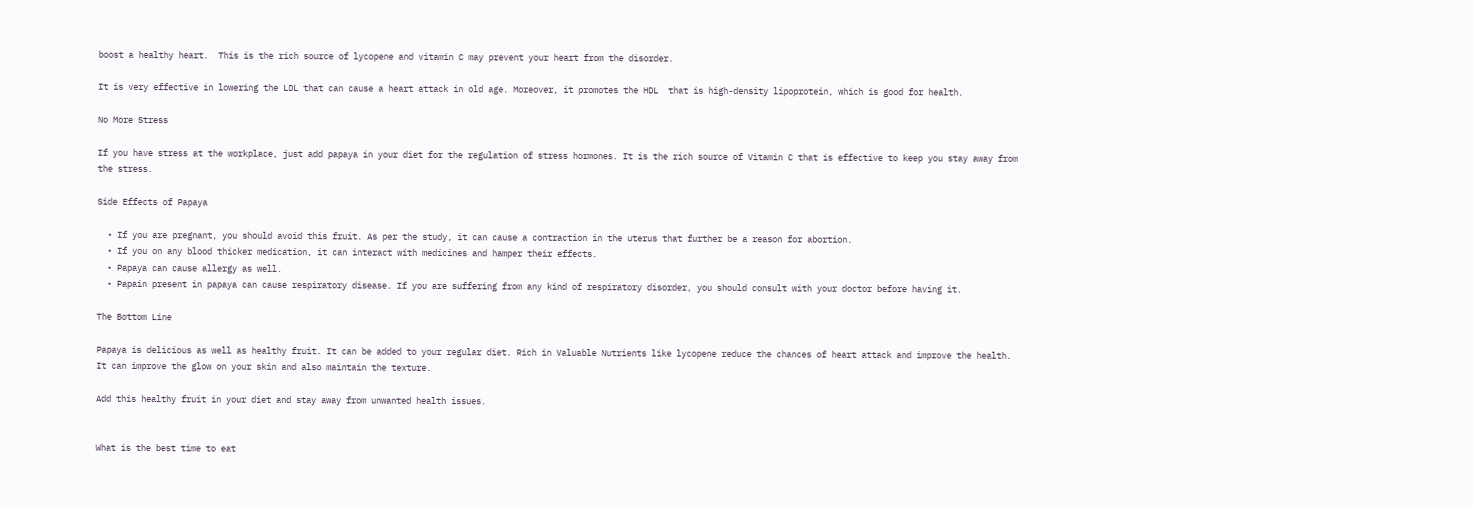boost a healthy heart.  This is the rich source of lycopene and vitamin C may prevent your heart from the disorder.

It is very effective in lowering the LDL that can cause a heart attack in old age. Moreover, it promotes the HDL  that is high-density lipoprotein, which is good for health.

No More Stress

If you have stress at the workplace, just add papaya in your diet for the regulation of stress hormones. It is the rich source of Vitamin C that is effective to keep you stay away from the stress.

Side Effects of Papaya

  • If you are pregnant, you should avoid this fruit. As per the study, it can cause a contraction in the uterus that further be a reason for abortion.
  • If you on any blood thicker medication, it can interact with medicines and hamper their effects.
  • Papaya can cause allergy as well.
  • Papain present in papaya can cause respiratory disease. If you are suffering from any kind of respiratory disorder, you should consult with your doctor before having it.

The Bottom Line

Papaya is delicious as well as healthy fruit. It can be added to your regular diet. Rich in Valuable Nutrients like lycopene reduce the chances of heart attack and improve the health. It can improve the glow on your skin and also maintain the texture.

Add this healthy fruit in your diet and stay away from unwanted health issues.


What is the best time to eat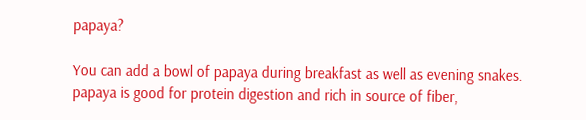papaya?

You can add a bowl of papaya during breakfast as well as evening snakes. papaya is good for protein digestion and rich in source of fiber,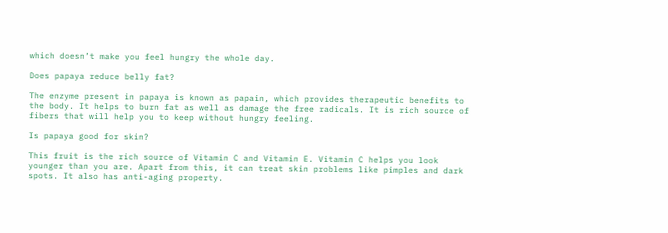which doesn’t make you feel hungry the whole day.

Does papaya reduce belly fat?

The enzyme present in papaya is known as papain, which provides therapeutic benefits to the body. It helps to burn fat as well as damage the free radicals. It is rich source of fibers that will help you to keep without hungry feeling.

Is papaya good for skin?

This fruit is the rich source of Vitamin C and Vitamin E. Vitamin C helps you look younger than you are. Apart from this, it can treat skin problems like pimples and dark spots. It also has anti-aging property.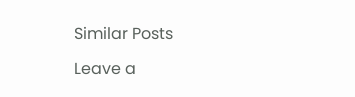Similar Posts

Leave a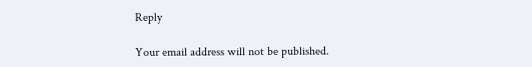Reply

Your email address will not be published.